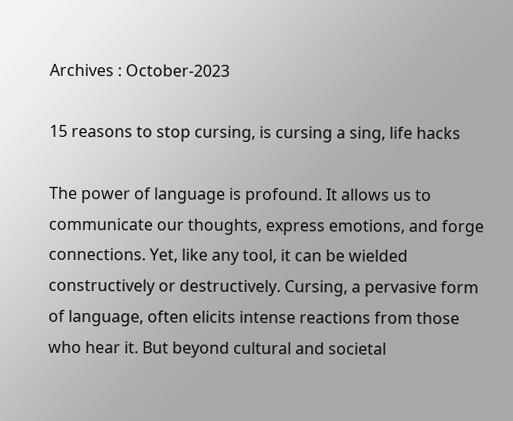Archives : October-2023

15 reasons to stop cursing, is cursing a sing, life hacks

The power of language is profound. It allows us to communicate our thoughts, express emotions, and forge connections. Yet, like any tool, it can be wielded constructively or destructively. Cursing, a pervasive form of language, often elicits intense reactions from those who hear it. But beyond cultural and societal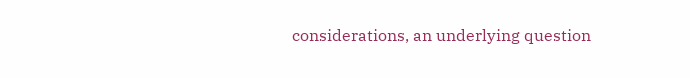considerations, an underlying question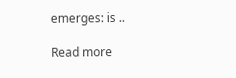emerges: is ..

Read more